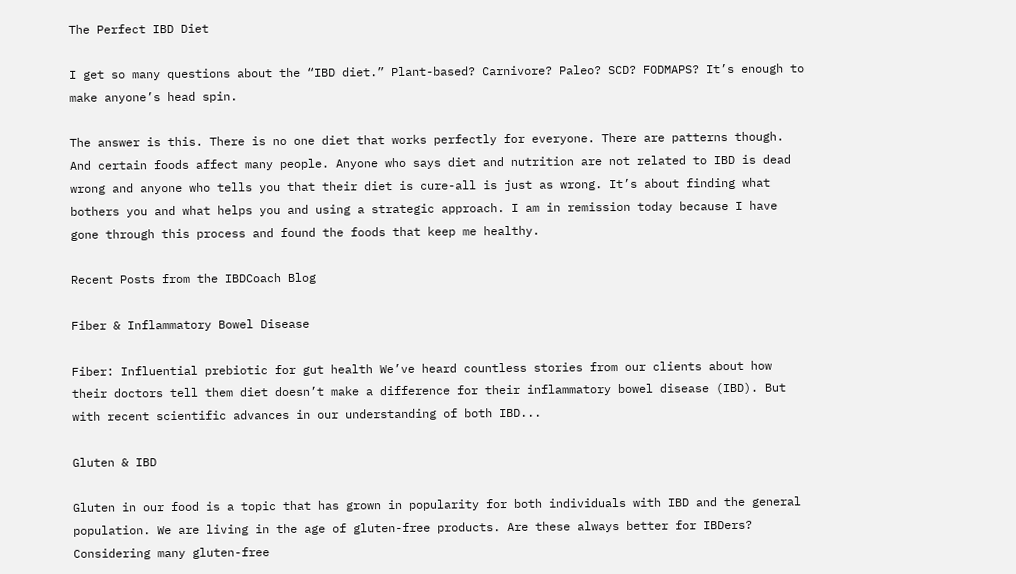The Perfect IBD Diet

I get so many questions about the “IBD diet.” Plant-based? Carnivore? Paleo? SCD? FODMAPS? It’s enough to make anyone’s head spin.

The answer is this. There is no one diet that works perfectly for everyone. There are patterns though. And certain foods affect many people. Anyone who says diet and nutrition are not related to IBD is dead wrong and anyone who tells you that their diet is cure-all is just as wrong. It’s about finding what bothers you and what helps you and using a strategic approach. I am in remission today because I have gone through this process and found the foods that keep me healthy.

Recent Posts from the IBDCoach Blog

Fiber & Inflammatory Bowel Disease

Fiber: Influential prebiotic for gut health We’ve heard countless stories from our clients about how their doctors tell them diet doesn’t make a difference for their inflammatory bowel disease (IBD). But with recent scientific advances in our understanding of both IBD...

Gluten & IBD

Gluten in our food is a topic that has grown in popularity for both individuals with IBD and the general population. We are living in the age of gluten-free products. Are these always better for IBDers? Considering many gluten-free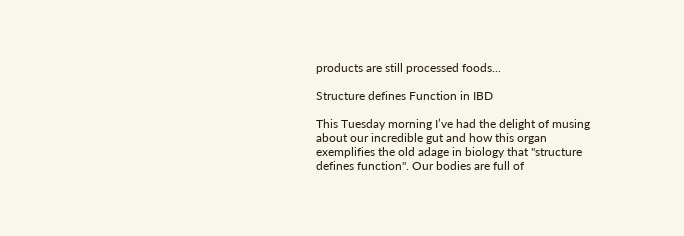products are still processed foods...

Structure defines Function in IBD

This Tuesday morning I’ve had the delight of musing about our incredible gut and how this organ exemplifies the old adage in biology that "structure defines function". Our bodies are full of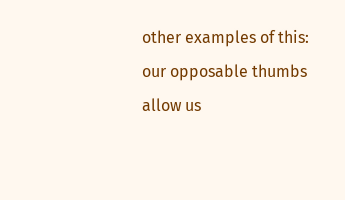other examples of this: our opposable thumbs allow us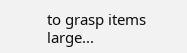to grasp items large...